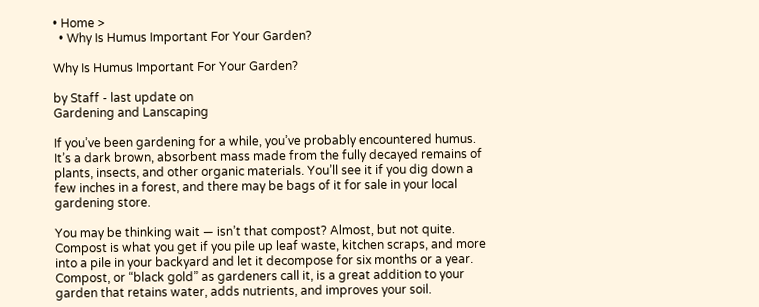• Home >
  • Why Is Humus Important For Your Garden?

Why Is Humus Important For Your Garden?

by Staff - last update on
Gardening and Lanscaping

If you’ve been gardening for a while, you’ve probably encountered humus. It’s a dark brown, absorbent mass made from the fully decayed remains of plants, insects, and other organic materials. You’ll see it if you dig down a few inches in a forest, and there may be bags of it for sale in your local gardening store.

You may be thinking wait — isn’t that compost? Almost, but not quite. Compost is what you get if you pile up leaf waste, kitchen scraps, and more into a pile in your backyard and let it decompose for six months or a year. Compost, or “black gold” as gardeners call it, is a great addition to your garden that retains water, adds nutrients, and improves your soil.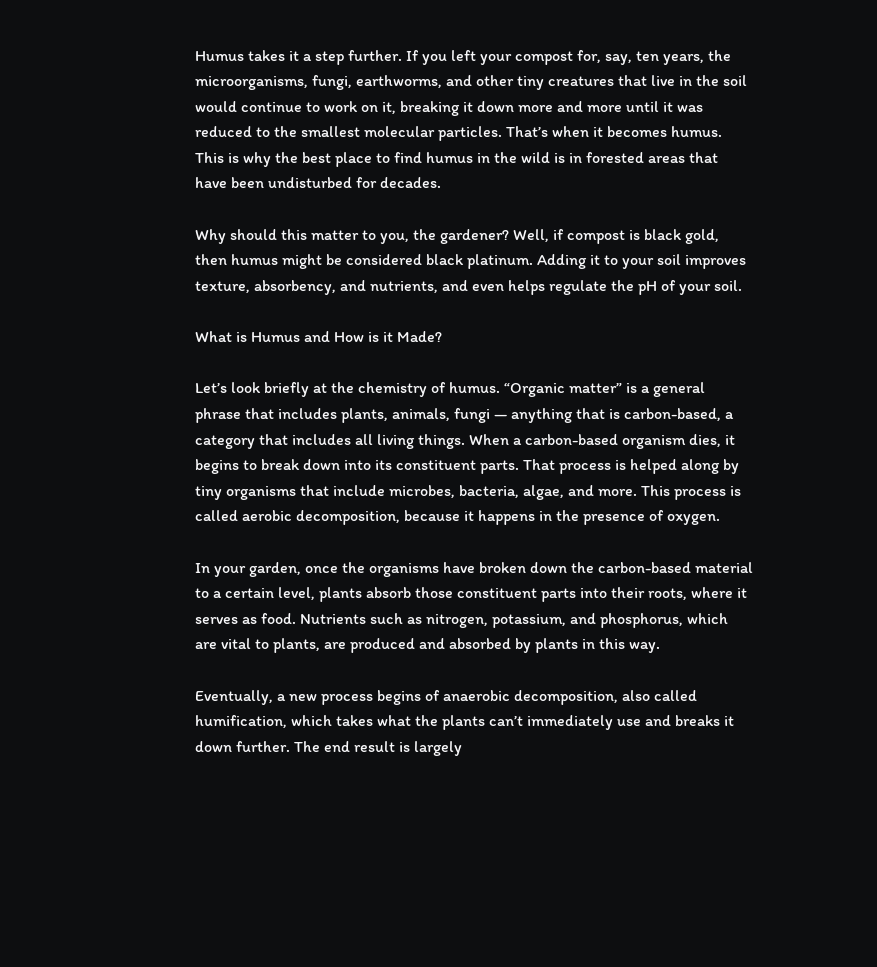Humus takes it a step further. If you left your compost for, say, ten years, the microorganisms, fungi, earthworms, and other tiny creatures that live in the soil would continue to work on it, breaking it down more and more until it was reduced to the smallest molecular particles. That’s when it becomes humus. This is why the best place to find humus in the wild is in forested areas that have been undisturbed for decades.

Why should this matter to you, the gardener? Well, if compost is black gold, then humus might be considered black platinum. Adding it to your soil improves texture, absorbency, and nutrients, and even helps regulate the pH of your soil.

What is Humus and How is it Made?

Let’s look briefly at the chemistry of humus. “Organic matter” is a general phrase that includes plants, animals, fungi — anything that is carbon-based, a category that includes all living things. When a carbon-based organism dies, it begins to break down into its constituent parts. That process is helped along by tiny organisms that include microbes, bacteria, algae, and more. This process is called aerobic decomposition, because it happens in the presence of oxygen.

In your garden, once the organisms have broken down the carbon-based material to a certain level, plants absorb those constituent parts into their roots, where it serves as food. Nutrients such as nitrogen, potassium, and phosphorus, which are vital to plants, are produced and absorbed by plants in this way.

Eventually, a new process begins of anaerobic decomposition, also called humification, which takes what the plants can’t immediately use and breaks it down further. The end result is largely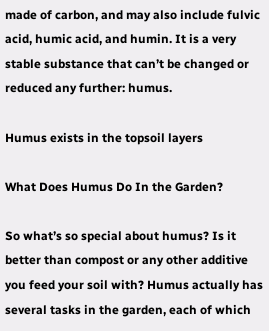made of carbon, and may also include fulvic acid, humic acid, and humin. It is a very stable substance that can’t be changed or reduced any further: humus.

Humus exists in the topsoil layers

What Does Humus Do In the Garden?

So what’s so special about humus? Is it better than compost or any other additive you feed your soil with? Humus actually has several tasks in the garden, each of which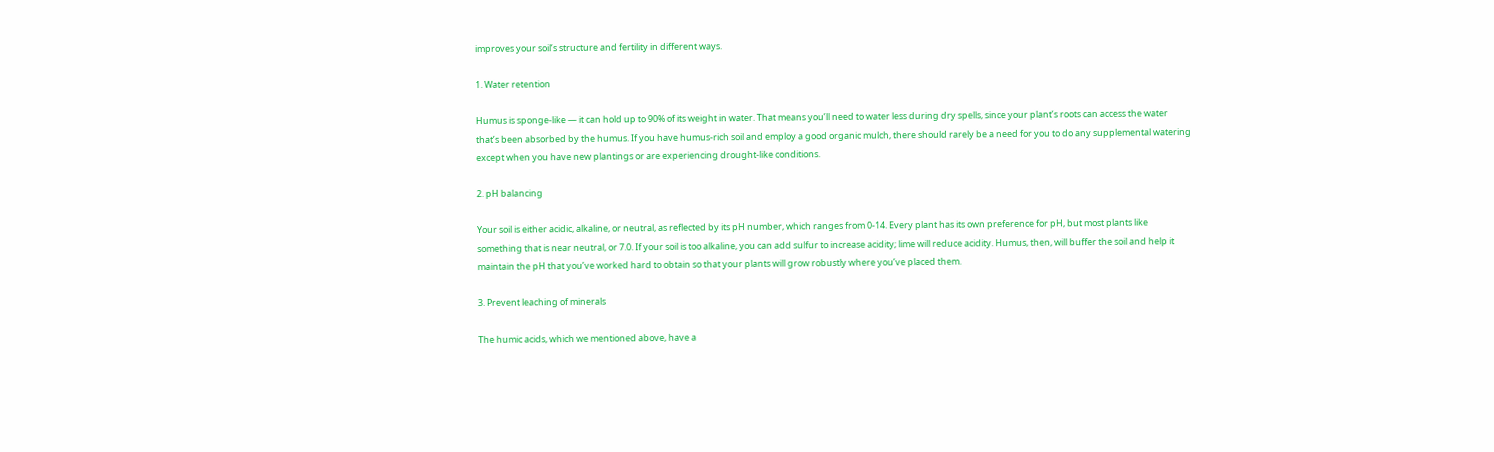improves your soil’s structure and fertility in different ways.

1. Water retention

Humus is sponge-like — it can hold up to 90% of its weight in water. That means you’ll need to water less during dry spells, since your plant’s roots can access the water that’s been absorbed by the humus. If you have humus-rich soil and employ a good organic mulch, there should rarely be a need for you to do any supplemental watering except when you have new plantings or are experiencing drought-like conditions.

2. pH balancing

Your soil is either acidic, alkaline, or neutral, as reflected by its pH number, which ranges from 0-14. Every plant has its own preference for pH, but most plants like something that is near neutral, or 7.0. If your soil is too alkaline, you can add sulfur to increase acidity; lime will reduce acidity. Humus, then, will buffer the soil and help it maintain the pH that you’ve worked hard to obtain so that your plants will grow robustly where you’ve placed them.

3. Prevent leaching of minerals

The humic acids, which we mentioned above, have a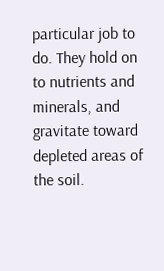particular job to do. They hold on to nutrients and minerals, and gravitate toward depleted areas of the soil.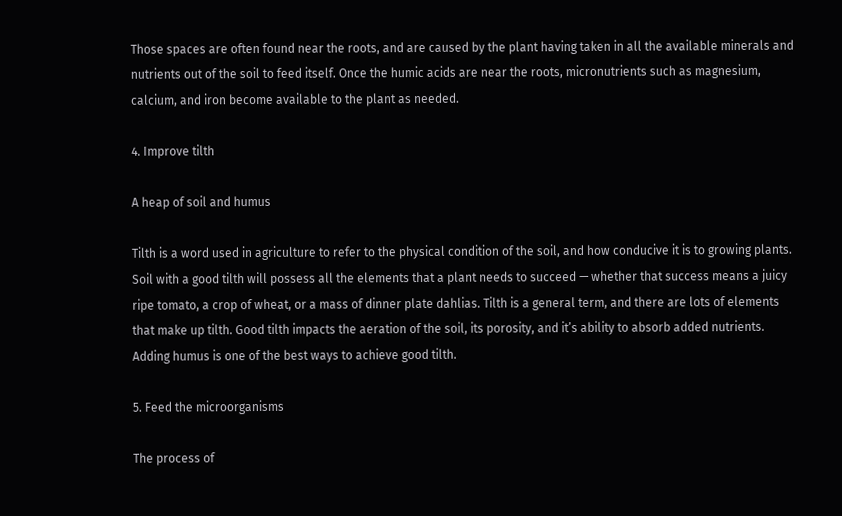Those spaces are often found near the roots, and are caused by the plant having taken in all the available minerals and nutrients out of the soil to feed itself. Once the humic acids are near the roots, micronutrients such as magnesium, calcium, and iron become available to the plant as needed.

4. Improve tilth

A heap of soil and humus

Tilth is a word used in agriculture to refer to the physical condition of the soil, and how conducive it is to growing plants. Soil with a good tilth will possess all the elements that a plant needs to succeed — whether that success means a juicy ripe tomato, a crop of wheat, or a mass of dinner plate dahlias. Tilth is a general term, and there are lots of elements that make up tilth. Good tilth impacts the aeration of the soil, its porosity, and it’s ability to absorb added nutrients. Adding humus is one of the best ways to achieve good tilth.

5. Feed the microorganisms

The process of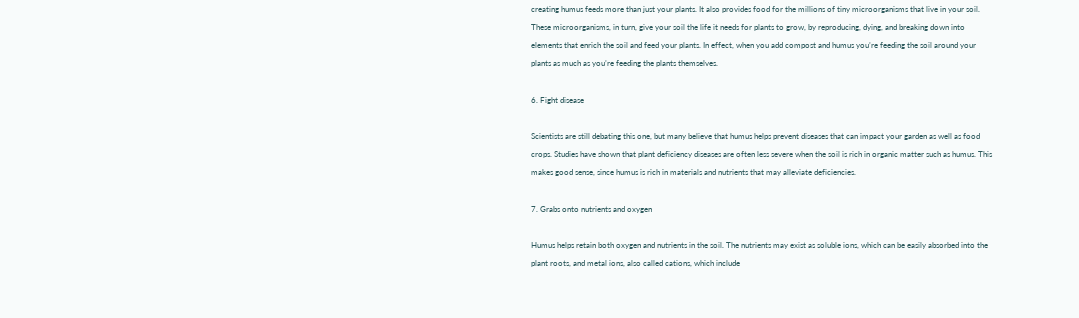creating humus feeds more than just your plants. It also provides food for the millions of tiny microorganisms that live in your soil. These microorganisms, in turn, give your soil the life it needs for plants to grow, by reproducing, dying, and breaking down into elements that enrich the soil and feed your plants. In effect, when you add compost and humus you’re feeding the soil around your plants as much as you’re feeding the plants themselves.

6. Fight disease

Scientists are still debating this one, but many believe that humus helps prevent diseases that can impact your garden as well as food crops. Studies have shown that plant deficiency diseases are often less severe when the soil is rich in organic matter such as humus. This makes good sense, since humus is rich in materials and nutrients that may alleviate deficiencies.

7. Grabs onto nutrients and oxygen

Humus helps retain both oxygen and nutrients in the soil. The nutrients may exist as soluble ions, which can be easily absorbed into the plant roots, and metal ions, also called cations, which include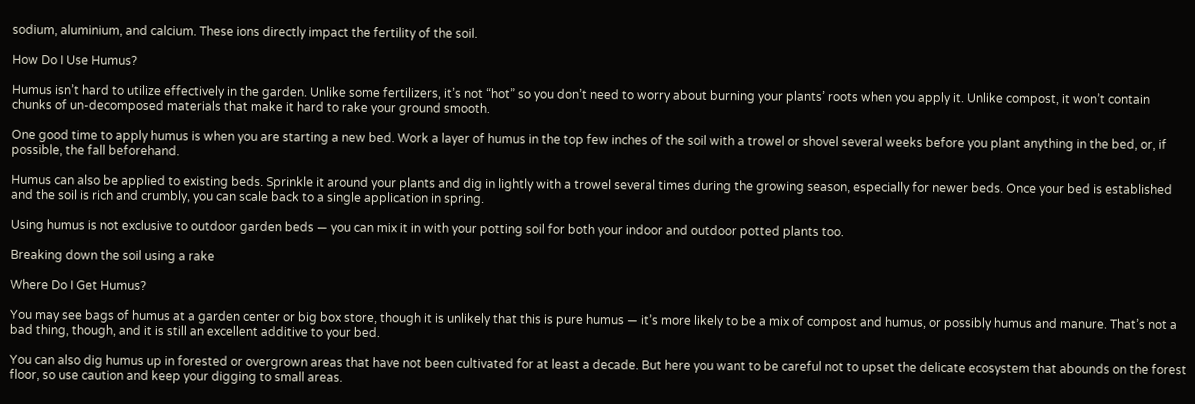sodium, aluminium, and calcium. These ions directly impact the fertility of the soil.

How Do I Use Humus?

Humus isn’t hard to utilize effectively in the garden. Unlike some fertilizers, it’s not “hot” so you don’t need to worry about burning your plants’ roots when you apply it. Unlike compost, it won’t contain chunks of un-decomposed materials that make it hard to rake your ground smooth.

One good time to apply humus is when you are starting a new bed. Work a layer of humus in the top few inches of the soil with a trowel or shovel several weeks before you plant anything in the bed, or, if possible, the fall beforehand.

Humus can also be applied to existing beds. Sprinkle it around your plants and dig in lightly with a trowel several times during the growing season, especially for newer beds. Once your bed is established and the soil is rich and crumbly, you can scale back to a single application in spring.

Using humus is not exclusive to outdoor garden beds — you can mix it in with your potting soil for both your indoor and outdoor potted plants too.

Breaking down the soil using a rake

Where Do I Get Humus?

You may see bags of humus at a garden center or big box store, though it is unlikely that this is pure humus — it’s more likely to be a mix of compost and humus, or possibly humus and manure. That’s not a bad thing, though, and it is still an excellent additive to your bed.

You can also dig humus up in forested or overgrown areas that have not been cultivated for at least a decade. But here you want to be careful not to upset the delicate ecosystem that abounds on the forest floor, so use caution and keep your digging to small areas.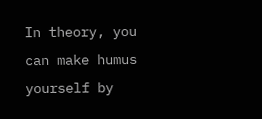In theory, you can make humus yourself by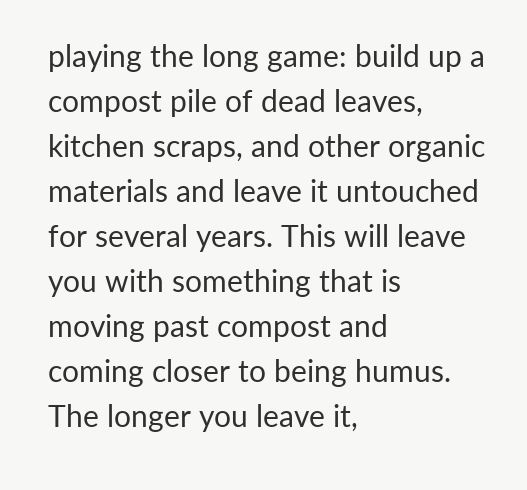playing the long game: build up a compost pile of dead leaves, kitchen scraps, and other organic materials and leave it untouched for several years. This will leave you with something that is moving past compost and coming closer to being humus. The longer you leave it,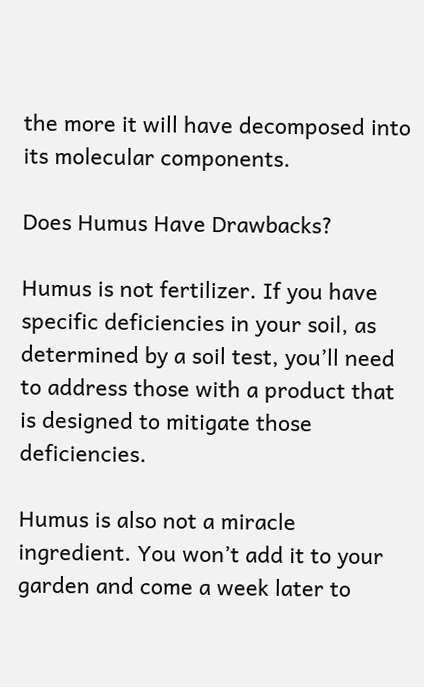the more it will have decomposed into its molecular components.

Does Humus Have Drawbacks?

Humus is not fertilizer. If you have specific deficiencies in your soil, as determined by a soil test, you’ll need to address those with a product that is designed to mitigate those deficiencies.

Humus is also not a miracle ingredient. You won’t add it to your garden and come a week later to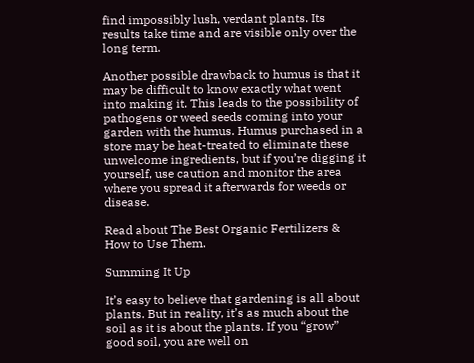find impossibly lush, verdant plants. Its results take time and are visible only over the long term.

Another possible drawback to humus is that it may be difficult to know exactly what went into making it. This leads to the possibility of pathogens or weed seeds coming into your garden with the humus. Humus purchased in a store may be heat-treated to eliminate these unwelcome ingredients, but if you’re digging it yourself, use caution and monitor the area where you spread it afterwards for weeds or disease.

Read about The Best Organic Fertilizers & How to Use Them.

Summing It Up

It’s easy to believe that gardening is all about plants. But in reality, it’s as much about the soil as it is about the plants. If you “grow” good soil, you are well on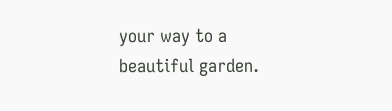your way to a beautiful garden.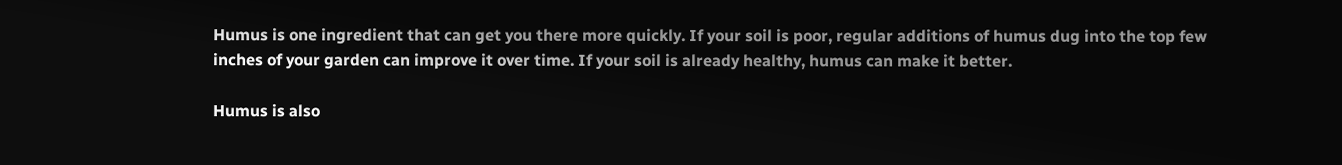Humus is one ingredient that can get you there more quickly. If your soil is poor, regular additions of humus dug into the top few inches of your garden can improve it over time. If your soil is already healthy, humus can make it better.

Humus is also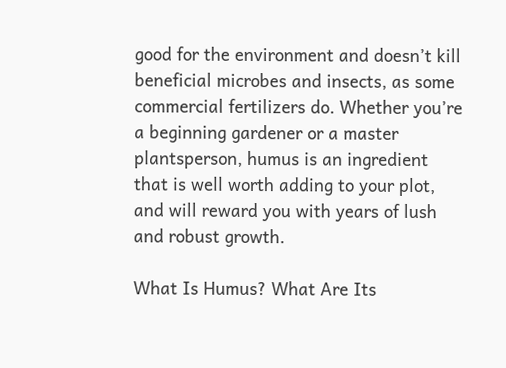good for the environment and doesn’t kill beneficial microbes and insects, as some commercial fertilizers do. Whether you’re a beginning gardener or a master plantsperson, humus is an ingredient that is well worth adding to your plot, and will reward you with years of lush and robust growth.

What Is Humus? What Are Its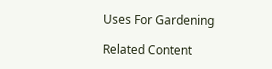Uses For Gardening

Related Content